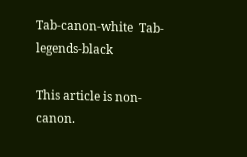Tab-canon-white  Tab-legends-black

This article is non-canon.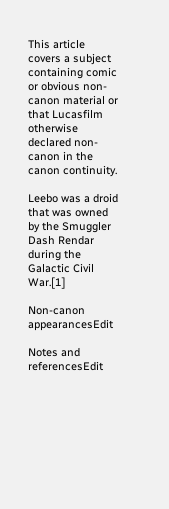This article covers a subject containing comic or obvious non-canon material or that Lucasfilm otherwise declared non-canon in the canon continuity.

Leebo was a droid that was owned by the Smuggler Dash Rendar during the Galactic Civil War.[1]

Non-canon appearancesEdit

Notes and referencesEdit